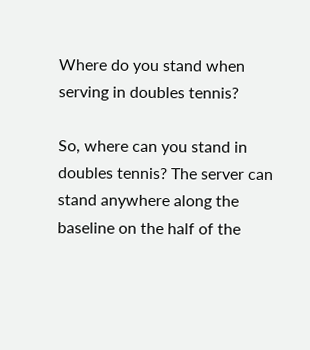Where do you stand when serving in doubles tennis?

So, where can you stand in doubles tennis? The server can stand anywhere along the baseline on the half of the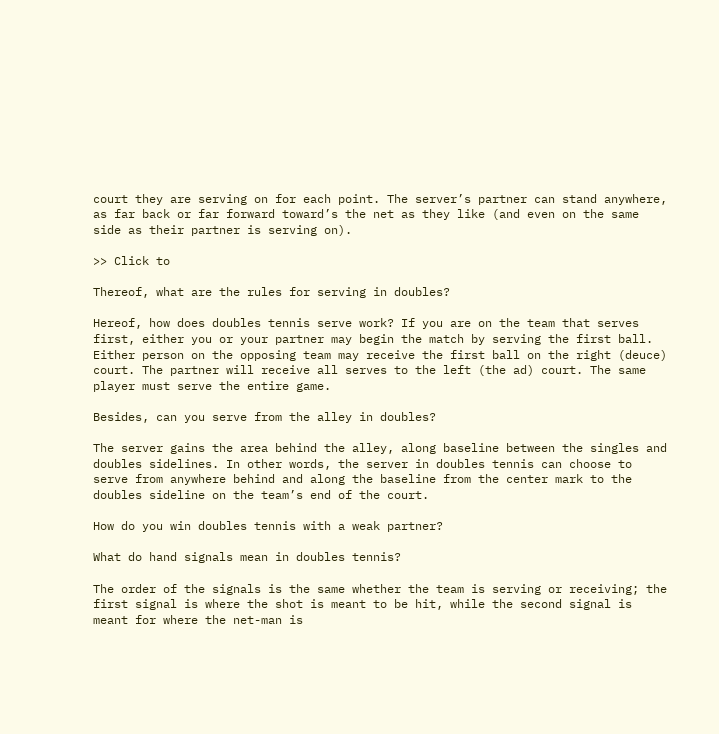court they are serving on for each point. The server’s partner can stand anywhere, as far back or far forward toward’s the net as they like (and even on the same side as their partner is serving on).

>> Click to

Thereof, what are the rules for serving in doubles?

Hereof, how does doubles tennis serve work? If you are on the team that serves first, either you or your partner may begin the match by serving the first ball. Either person on the opposing team may receive the first ball on the right (deuce) court. The partner will receive all serves to the left (the ad) court. The same player must serve the entire game.

Besides, can you serve from the alley in doubles?

The server gains the area behind the alley, along baseline between the singles and doubles sidelines. In other words, the server in doubles tennis can choose to serve from anywhere behind and along the baseline from the center mark to the doubles sideline on the team’s end of the court.

How do you win doubles tennis with a weak partner?

What do hand signals mean in doubles tennis?

The order of the signals is the same whether the team is serving or receiving; the first signal is where the shot is meant to be hit, while the second signal is meant for where the net-man is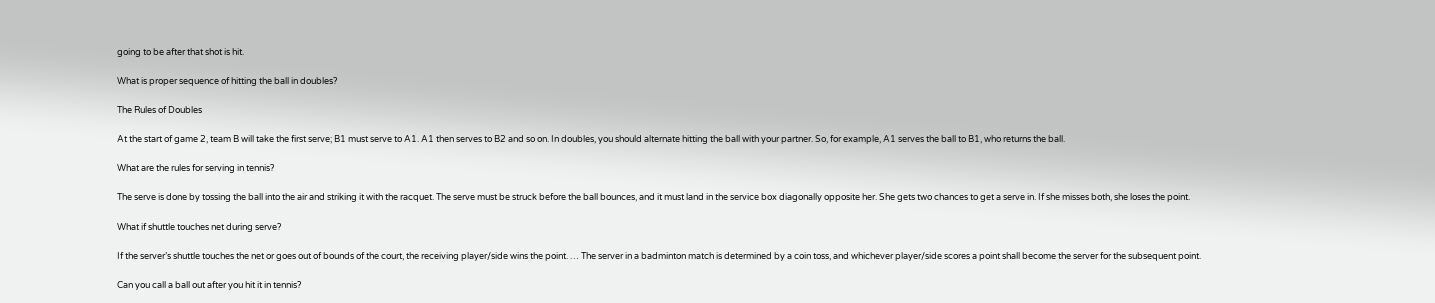going to be after that shot is hit.

What is proper sequence of hitting the ball in doubles?

The Rules of Doubles

At the start of game 2, team B will take the first serve; B1 must serve to A1. A1 then serves to B2 and so on. In doubles, you should alternate hitting the ball with your partner. So, for example, A1 serves the ball to B1, who returns the ball.

What are the rules for serving in tennis?

The serve is done by tossing the ball into the air and striking it with the racquet. The serve must be struck before the ball bounces, and it must land in the service box diagonally opposite her. She gets two chances to get a serve in. If she misses both, she loses the point.

What if shuttle touches net during serve?

If the server’s shuttle touches the net or goes out of bounds of the court, the receiving player/side wins the point. … The server in a badminton match is determined by a coin toss, and whichever player/side scores a point shall become the server for the subsequent point.

Can you call a ball out after you hit it in tennis?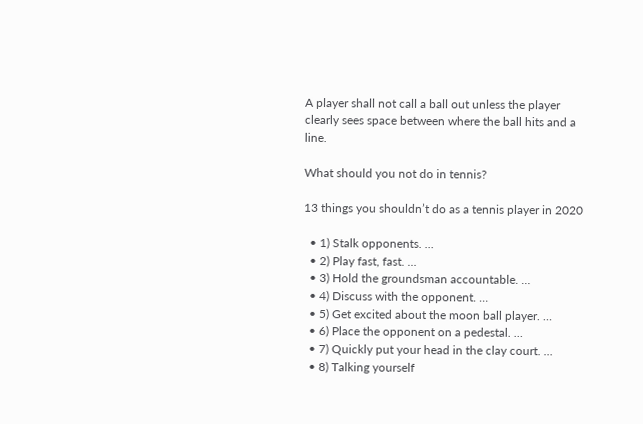A player shall not call a ball out unless the player clearly sees space between where the ball hits and a line.

What should you not do in tennis?

13 things you shouldn’t do as a tennis player in 2020

  • 1) Stalk opponents. …
  • 2) Play fast, fast. …
  • 3) Hold the groundsman accountable. …
  • 4) Discuss with the opponent. …
  • 5) Get excited about the moon ball player. …
  • 6) Place the opponent on a pedestal. …
  • 7) Quickly put your head in the clay court. …
  • 8) Talking yourself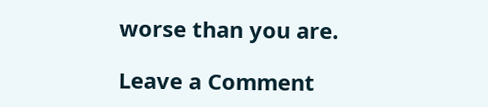worse than you are.

Leave a Comment